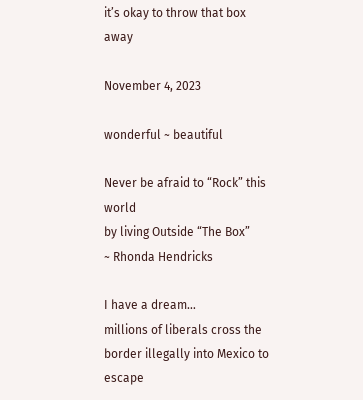it’s okay to throw that box away

November 4, 2023

wonderful ~ beautiful

Never be afraid to “Rock” this world
by living Outside “The Box”
~ Rhonda Hendricks

I have a dream…
millions of liberals cross the border illegally into Mexico to escape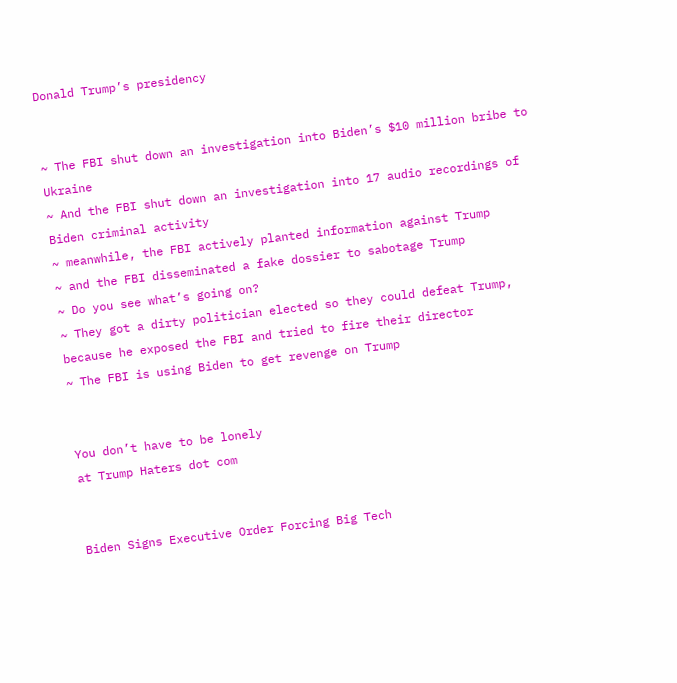Donald Trump’s presidency


~ The FBI shut down an investigation into Biden’s $10 million bribe to Ukraine
~ And the FBI shut down an investigation into 17 audio recordings of Biden criminal activity
~ meanwhile, the FBI actively planted information against Trump
~ and the FBI disseminated a fake dossier to sabotage Trump
~ Do you see what’s going on?
~ They got a dirty politician elected so they could defeat Trump, because he exposed the FBI and tried to fire their director
~ The FBI is using Biden to get revenge on Trump


You don’t have to be lonely
at Trump Haters dot com


Biden Signs Executive Order Forcing Big Tech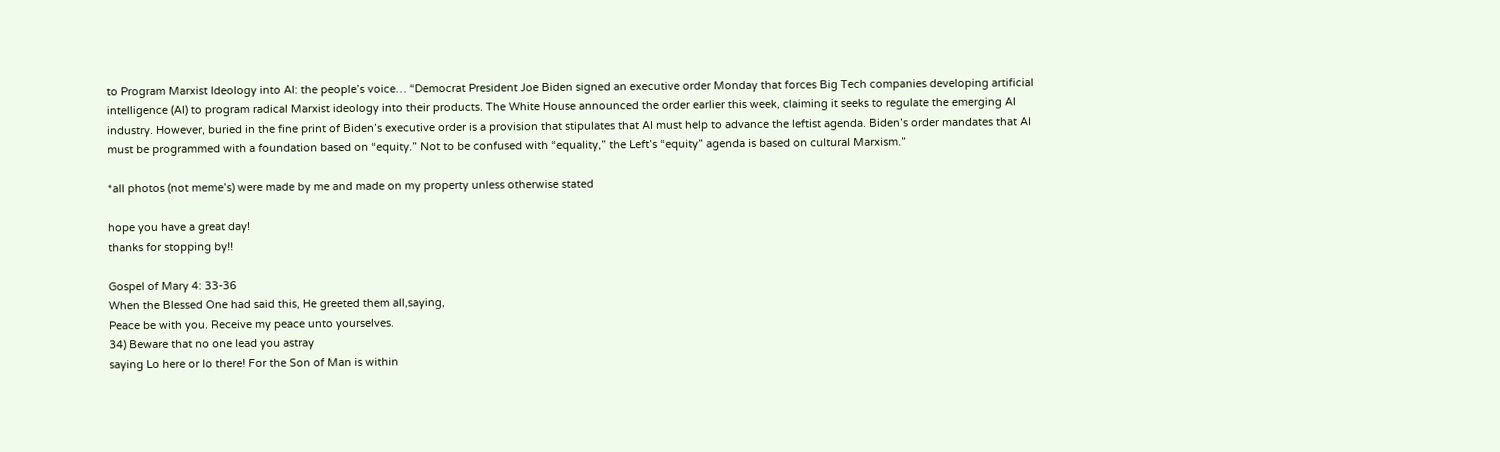to Program Marxist Ideology into AI: the people’s voice… “Democrat President Joe Biden signed an executive order Monday that forces Big Tech companies developing artificial intelligence (AI) to program radical Marxist ideology into their products. The White House announced the order earlier this week, claiming it seeks to regulate the emerging AI industry. However, buried in the fine print of Biden’s executive order is a provision that stipulates that AI must help to advance the leftist agenda. Biden’s order mandates that AI must be programmed with a foundation based on “equity.” Not to be confused with “equality,” the Left’s “equity” agenda is based on cultural Marxism.”

*all photos (not meme’s) were made by me and made on my property unless otherwise stated

hope you have a great day!
thanks for stopping by!!

Gospel of Mary 4: 33-36
When the Blessed One had said this, He greeted them all,saying,
Peace be with you. Receive my peace unto yourselves.
34) Beware that no one lead you astray
saying Lo here or lo there! For the Son of Man is within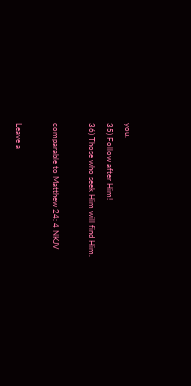you.
35) Follow after Him!
36) Those who seek Him will find Him.

comparable to Matthew 24: 4 NKJV

Leave a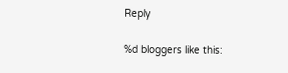Reply

%d bloggers like this: